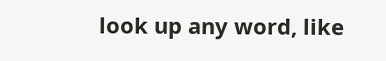look up any word, like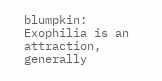blumpkin:
Exophilia is an attraction, generally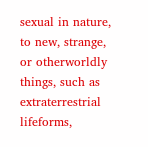sexual in nature, to new, strange, or otherworldly things, such as extraterrestrial lifeforms,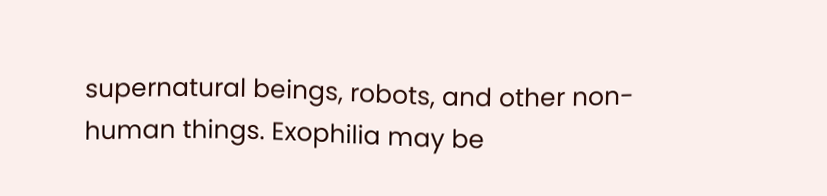supernatural beings, robots, and other non-human things. Exophilia may be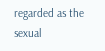regarded as the sexual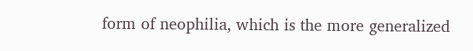form of neophilia, which is the more generalized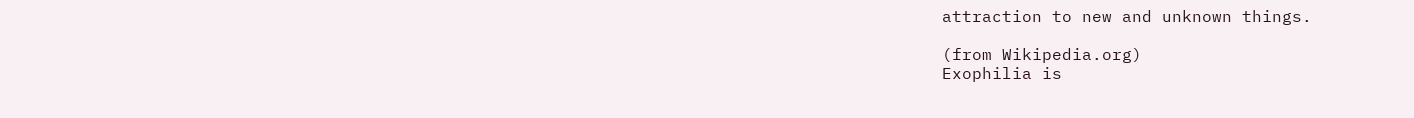attraction to new and unknown things.

(from Wikipedia.org)
Exophilia is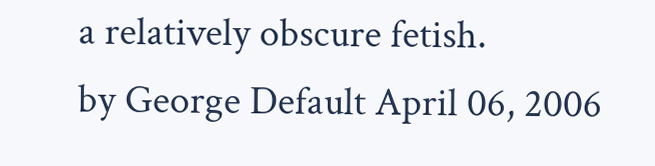a relatively obscure fetish.
by George Default April 06, 2006